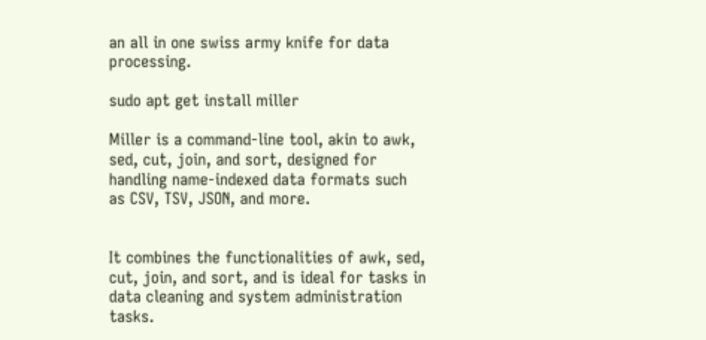an all in one swiss army knife for data processing.

sudo apt get install miller

Miller is a command-line tool, akin to awk, sed, cut, join, and sort, designed for handling name-indexed data formats such as CSV, TSV, JSON, and more.


It combines the functionalities of awk, sed, cut, join, and sort, and is ideal for tasks in data cleaning and system administration tasks.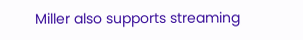Miller also supports streaming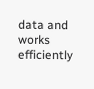data and works efficiently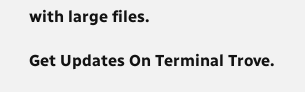with large files.

Get Updates On Terminal Trove.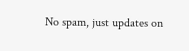No spam, just updates on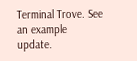Terminal Trove. See an example update.